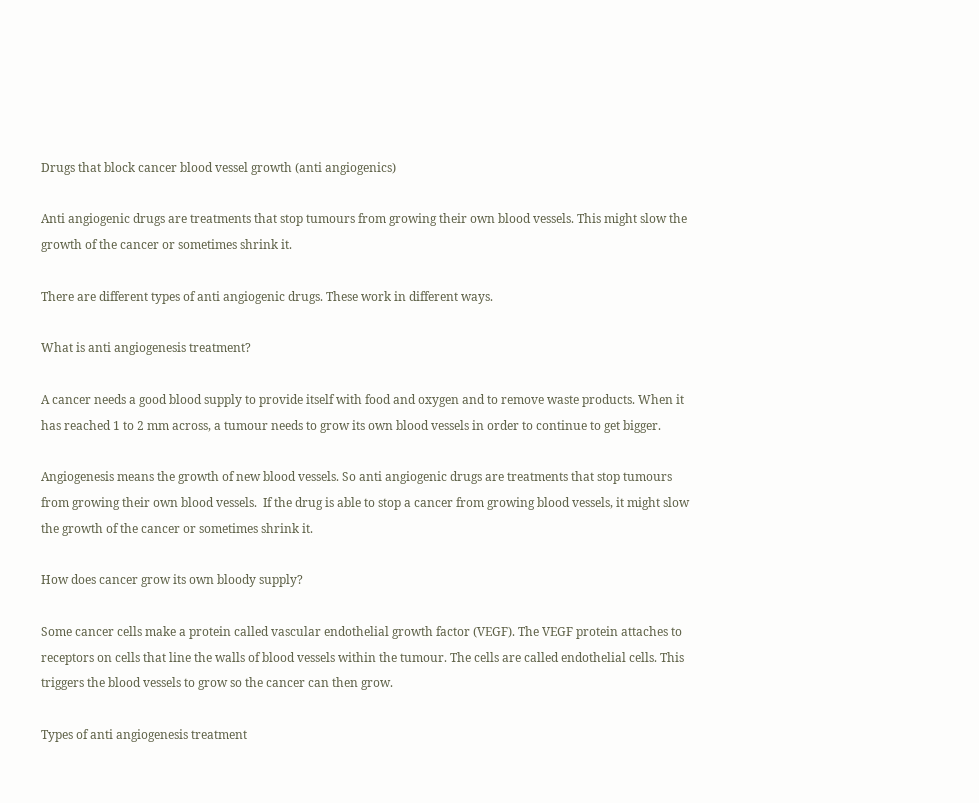Drugs that block cancer blood vessel growth (anti angiogenics)

Anti angiogenic drugs are treatments that stop tumours from growing their own blood vessels. This might slow the growth of the cancer or sometimes shrink it.

There are different types of anti angiogenic drugs. These work in different ways.

What is anti angiogenesis treatment?

A cancer needs a good blood supply to provide itself with food and oxygen and to remove waste products. When it has reached 1 to 2 mm across, a tumour needs to grow its own blood vessels in order to continue to get bigger.

Angiogenesis means the growth of new blood vessels. So anti angiogenic drugs are treatments that stop tumours from growing their own blood vessels.  If the drug is able to stop a cancer from growing blood vessels, it might slow the growth of the cancer or sometimes shrink it.

How does cancer grow its own bloody supply?

Some cancer cells make a protein called vascular endothelial growth factor (VEGF). The VEGF protein attaches to receptors on cells that line the walls of blood vessels within the tumour. The cells are called endothelial cells. This triggers the blood vessels to grow so the cancer can then grow.

Types of anti angiogenesis treatment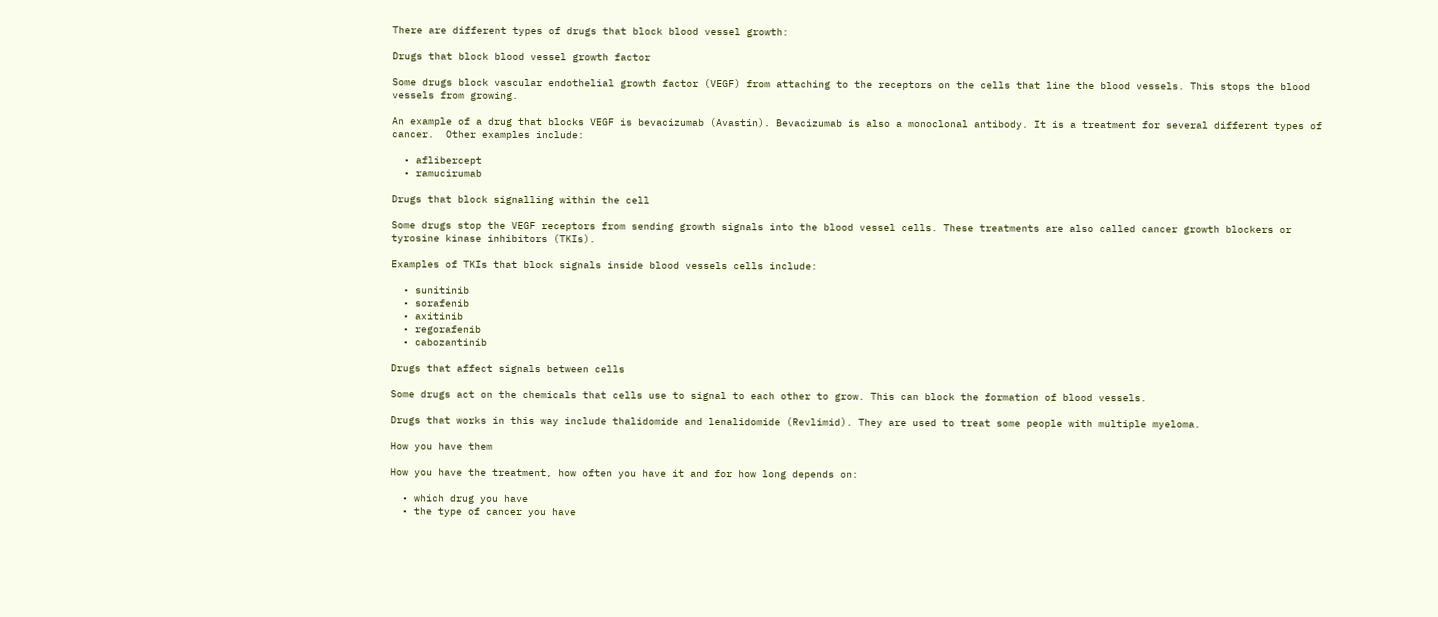There are different types of drugs that block blood vessel growth:

Drugs that block blood vessel growth factor

Some drugs block vascular endothelial growth factor (VEGF) from attaching to the receptors on the cells that line the blood vessels. This stops the blood vessels from growing.

An example of a drug that blocks VEGF is bevacizumab (Avastin). Bevacizumab is also a monoclonal antibody. It is a treatment for several different types of cancer.  Other examples include:

  • aflibercept
  • ramucirumab

Drugs that block signalling within the cell

Some drugs stop the VEGF receptors from sending growth signals into the blood vessel cells. These treatments are also called cancer growth blockers or tyrosine kinase inhibitors (TKIs).

Examples of TKIs that block signals inside blood vessels cells include:

  • sunitinib
  • sorafenib
  • axitinib
  • regorafenib
  • cabozantinib

Drugs that affect signals between cells

Some drugs act on the chemicals that cells use to signal to each other to grow. This can block the formation of blood vessels.

Drugs that works in this way include thalidomide and lenalidomide (Revlimid). They are used to treat some people with multiple myeloma.

How you have them

How you have the treatment, how often you have it and for how long depends on:

  • which drug you have
  • the type of cancer you have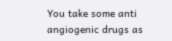You take some anti angiogenic drugs as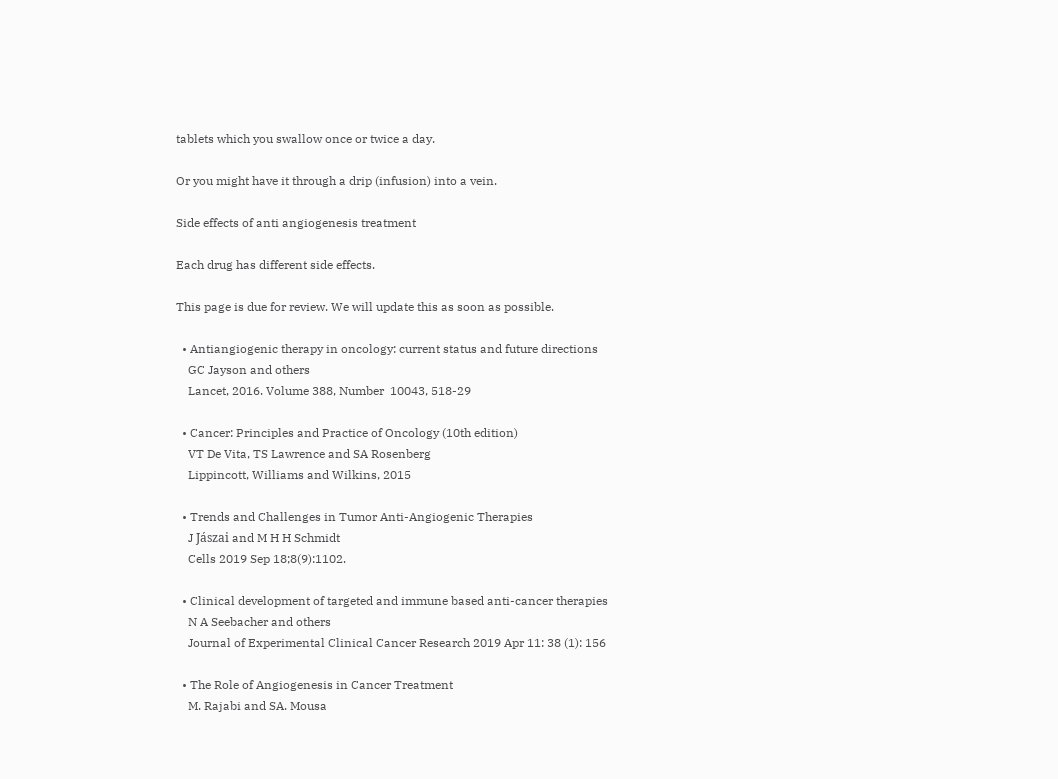tablets which you swallow once or twice a day.

Or you might have it through a drip (infusion) into a vein.

Side effects of anti angiogenesis treatment

Each drug has different side effects.

This page is due for review. We will update this as soon as possible.

  • Antiangiogenic therapy in oncology: current status and future directions
    GC Jayson and others
    Lancet, 2016. Volume 388, Number  10043, 518-29

  • Cancer: Principles and Practice of Oncology (10th edition)
    VT De Vita, TS Lawrence and SA Rosenberg
    Lippincott, Williams and Wilkins, 2015

  • Trends and Challenges in Tumor Anti-Angiogenic Therapies
    J Jászai and M H H Schmidt
    Cells 2019 Sep 18;8(9):1102.

  • Clinical development of targeted and immune based anti-cancer therapies
    N A Seebacher and others
    Journal of Experimental Clinical Cancer Research 2019 Apr 11: 38 (1): 156

  • The Role of Angiogenesis in Cancer Treatment
    M. Rajabi and SA. Mousa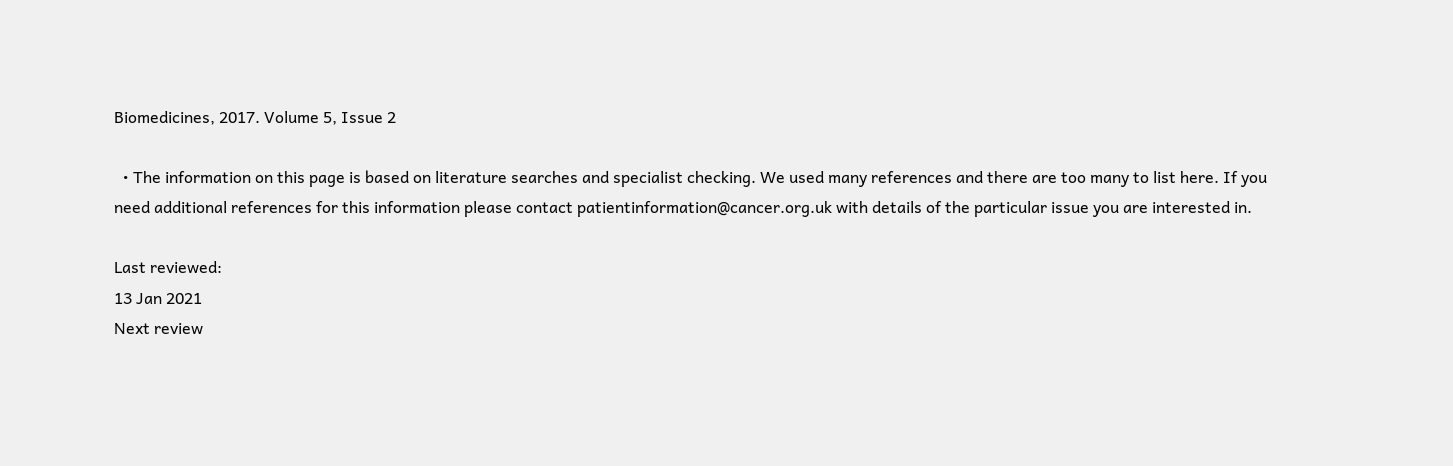Biomedicines, 2017. Volume 5, Issue 2

  • The information on this page is based on literature searches and specialist checking. We used many references and there are too many to list here. If you need additional references for this information please contact patientinformation@cancer.org.uk with details of the particular issue you are interested in.

Last reviewed:
13 Jan 2021
Next review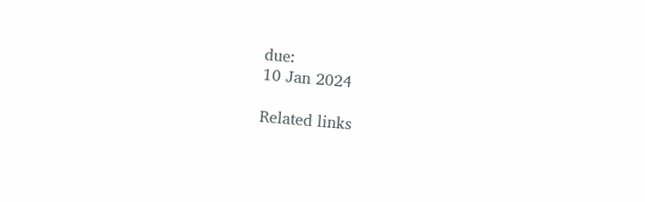due:
10 Jan 2024

Related links